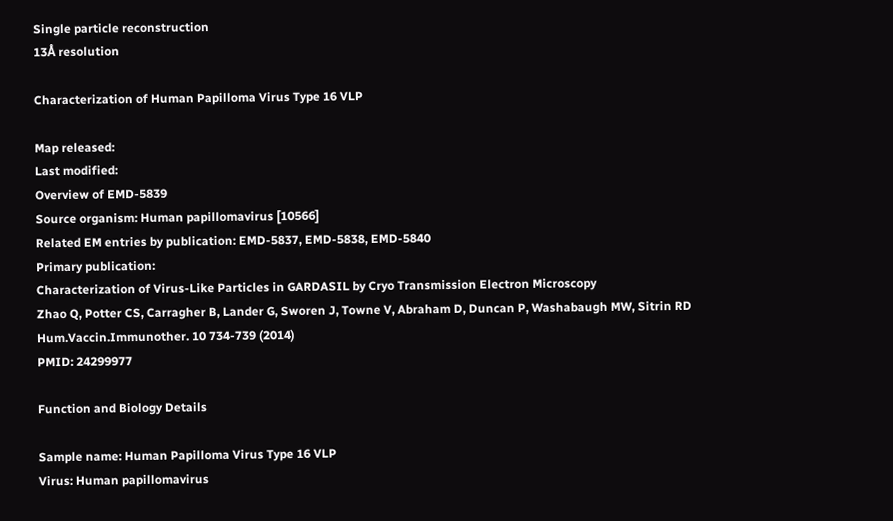Single particle reconstruction
13Å resolution

Characterization of Human Papilloma Virus Type 16 VLP

Map released:
Last modified:
Overview of EMD-5839
Source organism: Human papillomavirus [10566]
Related EM entries by publication: EMD-5837, EMD-5838, EMD-5840
Primary publication:
Characterization of Virus-Like Particles in GARDASIL by Cryo Transmission Electron Microscopy
Zhao Q, Potter CS, Carragher B, Lander G, Sworen J, Towne V, Abraham D, Duncan P, Washabaugh MW, Sitrin RD
Hum.Vaccin.Immunother. 10 734-739 (2014)
PMID: 24299977

Function and Biology Details

Sample name: Human Papilloma Virus Type 16 VLP
Virus: Human papillomavirus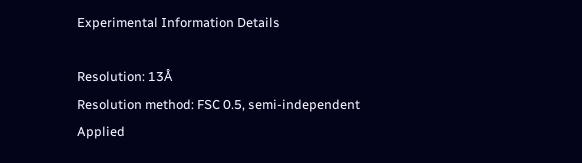Experimental Information Details

Resolution: 13Å
Resolution method: FSC 0.5, semi-independent
Applied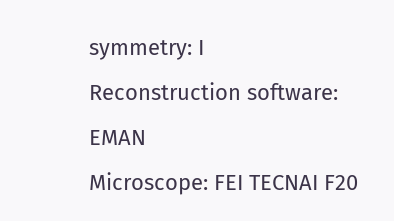symmetry: I
Reconstruction software: EMAN
Microscope: FEI TECNAI F20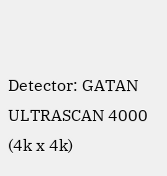Detector: GATAN ULTRASCAN 4000 (4k x 4k)